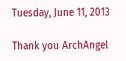Tuesday, June 11, 2013

Thank you ArchAngel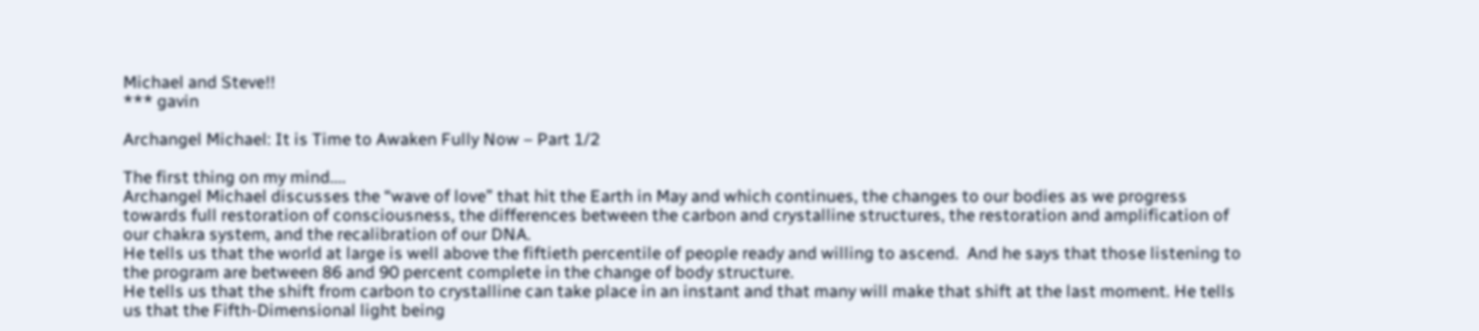Michael and Steve!!
*** gavin

Archangel Michael: It is Time to Awaken Fully Now – Part 1/2

The first thing on my mind....
Archangel Michael discusses the “wave of love” that hit the Earth in May and which continues, the changes to our bodies as we progress towards full restoration of consciousness, the differences between the carbon and crystalline structures, the restoration and amplification of our chakra system, and the recalibration of our DNA.
He tells us that the world at large is well above the fiftieth percentile of people ready and willing to ascend.  And he says that those listening to the program are between 86 and 90 percent complete in the change of body structure.
He tells us that the shift from carbon to crystalline can take place in an instant and that many will make that shift at the last moment. He tells us that the Fifth-Dimensional light being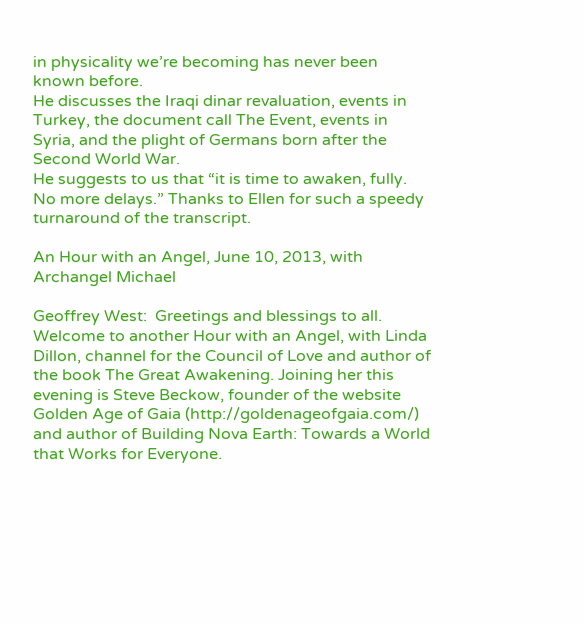in physicality we’re becoming has never been known before.
He discusses the Iraqi dinar revaluation, events in Turkey, the document call The Event, events in Syria, and the plight of Germans born after the Second World War.
He suggests to us that “it is time to awaken, fully. No more delays.” Thanks to Ellen for such a speedy turnaround of the transcript.

An Hour with an Angel, June 10, 2013, with Archangel Michael

Geoffrey West:  Greetings and blessings to all. Welcome to another Hour with an Angel, with Linda Dillon, channel for the Council of Love and author of the book The Great Awakening. Joining her this evening is Steve Beckow, founder of the website Golden Age of Gaia (http://goldenageofgaia.com/) and author of Building Nova Earth: Towards a World that Works for Everyone.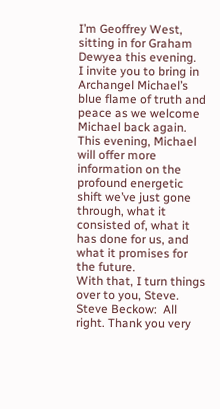I’m Geoffrey West, sitting in for Graham Dewyea this evening.
I invite you to bring in Archangel Michael’s blue flame of truth and peace as we welcome Michael back again. This evening, Michael will offer more information on the profound energetic shift we’ve just gone through, what it consisted of, what it has done for us, and what it promises for the future.
With that, I turn things over to you, Steve.
Steve Beckow:  All right. Thank you very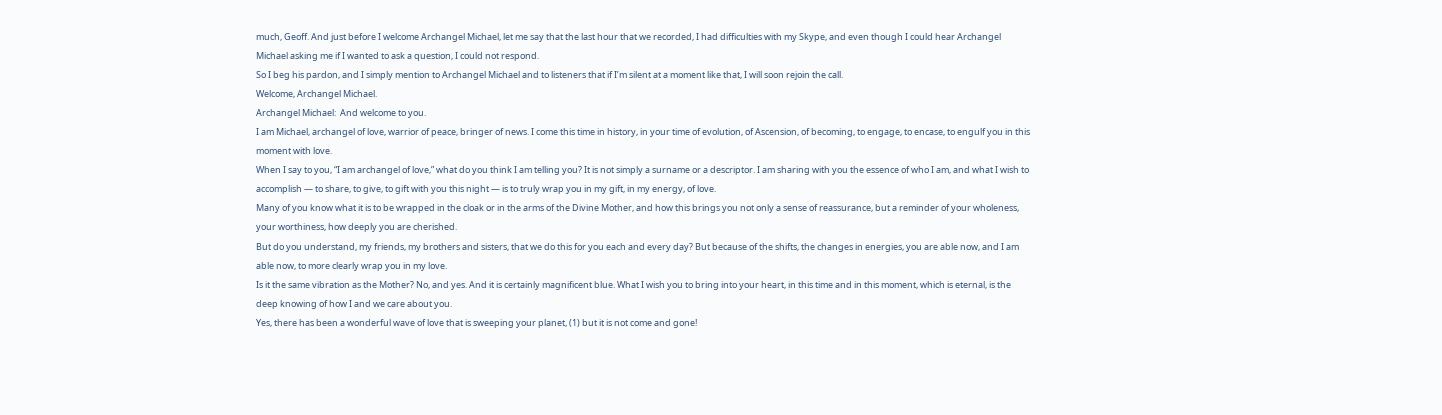much, Geoff. And just before I welcome Archangel Michael, let me say that the last hour that we recorded, I had difficulties with my Skype, and even though I could hear Archangel Michael asking me if I wanted to ask a question, I could not respond.
So I beg his pardon, and I simply mention to Archangel Michael and to listeners that if I’m silent at a moment like that, I will soon rejoin the call.
Welcome, Archangel Michael.
Archangel Michael:  And welcome to you.
I am Michael, archangel of love, warrior of peace, bringer of news. I come this time in history, in your time of evolution, of Ascension, of becoming, to engage, to encase, to engulf you in this moment with love.
When I say to you, “I am archangel of love,” what do you think I am telling you? It is not simply a surname or a descriptor. I am sharing with you the essence of who I am, and what I wish to accomplish — to share, to give, to gift with you this night — is to truly wrap you in my gift, in my energy, of love.
Many of you know what it is to be wrapped in the cloak or in the arms of the Divine Mother, and how this brings you not only a sense of reassurance, but a reminder of your wholeness, your worthiness, how deeply you are cherished.
But do you understand, my friends, my brothers and sisters, that we do this for you each and every day? But because of the shifts, the changes in energies, you are able now, and I am able now, to more clearly wrap you in my love.
Is it the same vibration as the Mother? No, and yes. And it is certainly magnificent blue. What I wish you to bring into your heart, in this time and in this moment, which is eternal, is the deep knowing of how I and we care about you.
Yes, there has been a wonderful wave of love that is sweeping your planet, (1) but it is not come and gone!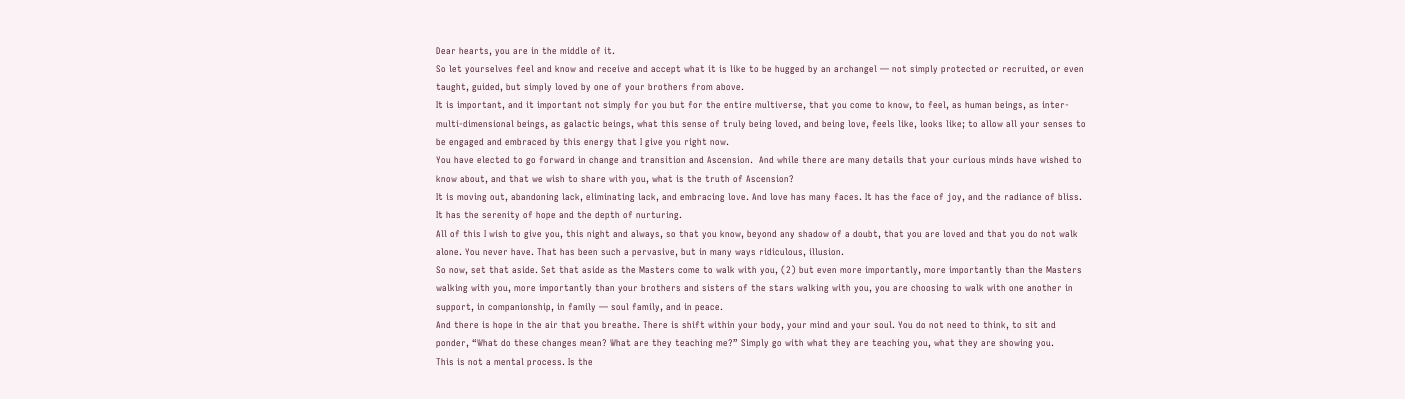Dear hearts, you are in the middle of it.
So let yourselves feel and know and receive and accept what it is like to be hugged by an archangel — not simply protected or recruited, or even taught, guided, but simply loved by one of your brothers from above.
It is important, and it important not simply for you but for the entire multiverse, that you come to know, to feel, as human beings, as inter-multi-dimensional beings, as galactic beings, what this sense of truly being loved, and being love, feels like, looks like; to allow all your senses to be engaged and embraced by this energy that I give you right now.
You have elected to go forward in change and transition and Ascension.  And while there are many details that your curious minds have wished to know about, and that we wish to share with you, what is the truth of Ascension?
It is moving out, abandoning lack, eliminating lack, and embracing love. And love has many faces. It has the face of joy, and the radiance of bliss. It has the serenity of hope and the depth of nurturing.
All of this I wish to give you, this night and always, so that you know, beyond any shadow of a doubt, that you are loved and that you do not walk alone. You never have. That has been such a pervasive, but in many ways ridiculous, illusion.
So now, set that aside. Set that aside as the Masters come to walk with you, (2) but even more importantly, more importantly than the Masters walking with you, more importantly than your brothers and sisters of the stars walking with you, you are choosing to walk with one another in support, in companionship, in family — soul family, and in peace.
And there is hope in the air that you breathe. There is shift within your body, your mind and your soul. You do not need to think, to sit and ponder, “What do these changes mean? What are they teaching me?” Simply go with what they are teaching you, what they are showing you.
This is not a mental process. Is the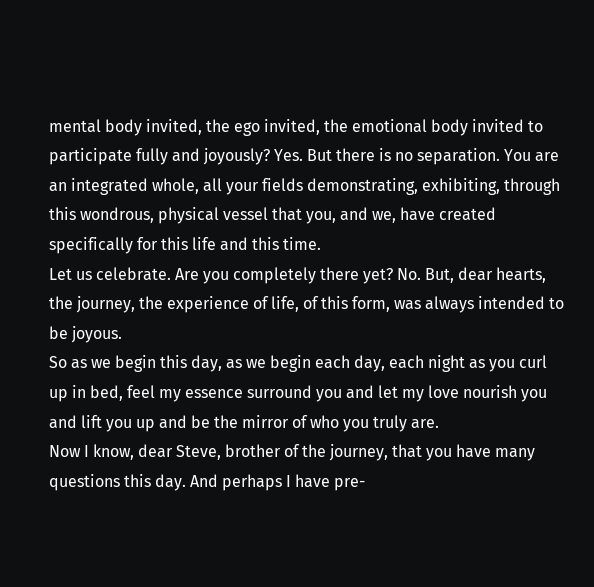mental body invited, the ego invited, the emotional body invited to participate fully and joyously? Yes. But there is no separation. You are an integrated whole, all your fields demonstrating, exhibiting, through this wondrous, physical vessel that you, and we, have created specifically for this life and this time.
Let us celebrate. Are you completely there yet? No. But, dear hearts, the journey, the experience of life, of this form, was always intended to be joyous.
So as we begin this day, as we begin each day, each night as you curl up in bed, feel my essence surround you and let my love nourish you and lift you up and be the mirror of who you truly are.
Now I know, dear Steve, brother of the journey, that you have many questions this day. And perhaps I have pre-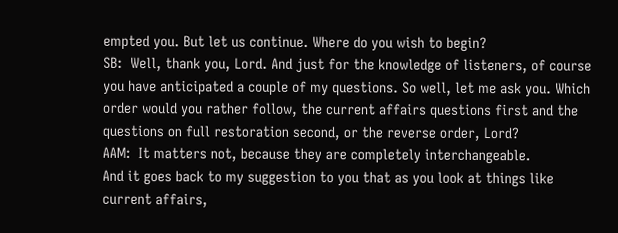empted you. But let us continue. Where do you wish to begin?
SB:  Well, thank you, Lord. And just for the knowledge of listeners, of course you have anticipated a couple of my questions. So well, let me ask you. Which order would you rather follow, the current affairs questions first and the questions on full restoration second, or the reverse order, Lord?
AAM:  It matters not, because they are completely interchangeable.
And it goes back to my suggestion to you that as you look at things like current affairs,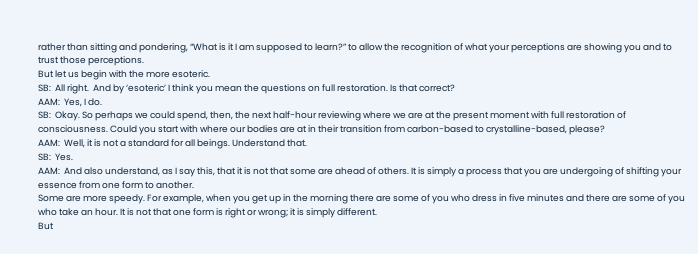rather than sitting and pondering, “What is it I am supposed to learn?” to allow the recognition of what your perceptions are showing you and to trust those perceptions.
But let us begin with the more esoteric.
SB:  All right.  And by ‘esoteric’ I think you mean the questions on full restoration. Is that correct?
AAM:  Yes, I do.
SB:  Okay. So perhaps we could spend, then, the next half-hour reviewing where we are at the present moment with full restoration of consciousness. Could you start with where our bodies are at in their transition from carbon-based to crystalline-based, please?
AAM:  Well, it is not a standard for all beings. Understand that.
SB:  Yes.
AAM:  And also understand, as I say this, that it is not that some are ahead of others. It is simply a process that you are undergoing of shifting your essence from one form to another.
Some are more speedy. For example, when you get up in the morning there are some of you who dress in five minutes and there are some of you who take an hour. It is not that one form is right or wrong; it is simply different.
But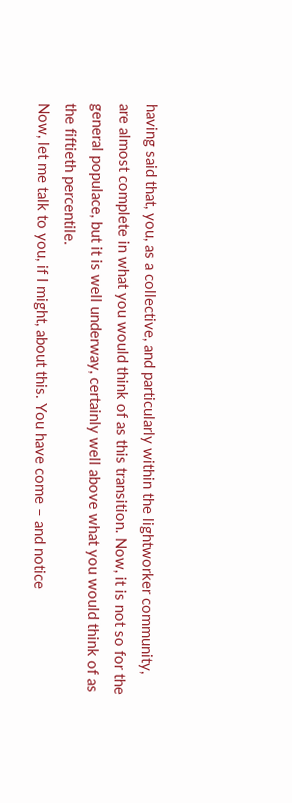having said that, you, as a collective, and particularly within the lightworker community, are almost complete in what you would think of as this transition. Now, it is not so for the general populace, but it is well underway, certainly well above what you would think of as the fiftieth percentile.
Now, let me talk to you, if I might, about this. You have come – and notice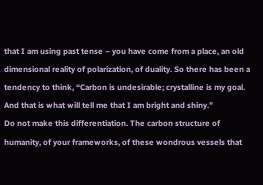that I am using past tense – you have come from a place, an old dimensional reality of polarization, of duality. So there has been a tendency to think, “Carbon is undesirable; crystalline is my goal. And that is what will tell me that I am bright and shiny.”
Do not make this differentiation. The carbon structure of humanity, of your frameworks, of these wondrous vessels that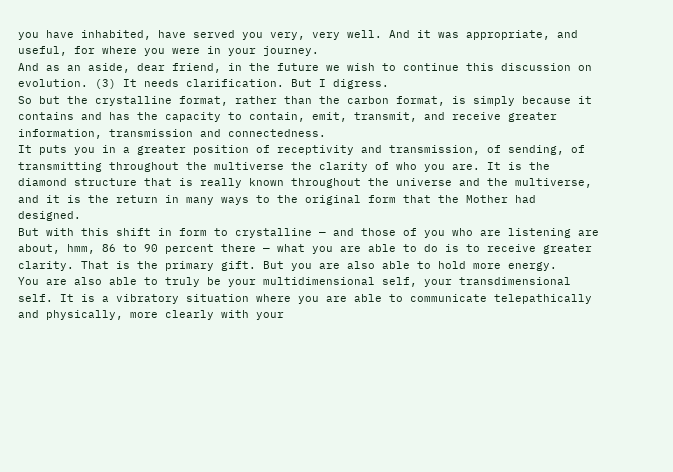you have inhabited, have served you very, very well. And it was appropriate, and useful, for where you were in your journey.
And as an aside, dear friend, in the future we wish to continue this discussion on evolution. (3) It needs clarification. But I digress.
So but the crystalline format, rather than the carbon format, is simply because it contains and has the capacity to contain, emit, transmit, and receive greater information, transmission and connectedness.
It puts you in a greater position of receptivity and transmission, of sending, of transmitting throughout the multiverse the clarity of who you are. It is the diamond structure that is really known throughout the universe and the multiverse, and it is the return in many ways to the original form that the Mother had designed.
But with this shift in form to crystalline — and those of you who are listening are about, hmm, 86 to 90 percent there — what you are able to do is to receive greater clarity. That is the primary gift. But you are also able to hold more energy.
You are also able to truly be your multidimensional self, your transdimensional self. It is a vibratory situation where you are able to communicate telepathically and physically, more clearly with your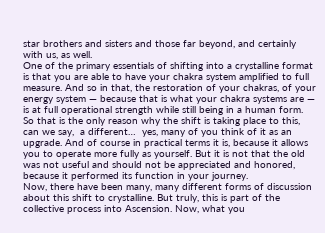star brothers and sisters and those far beyond, and certainly with us, as well.
One of the primary essentials of shifting into a crystalline format is that you are able to have your chakra system amplified to full measure. And so in that, the restoration of your chakras, of your energy system — because that is what your chakra systems are — is at full operational strength while still being in a human form.
So that is the only reason why the shift is taking place to this, can we say,  a different…  yes, many of you think of it as an upgrade. And of course in practical terms it is, because it allows you to operate more fully as yourself. But it is not that the old was not useful and should not be appreciated and honored, because it performed its function in your journey.
Now, there have been many, many different forms of discussion about this shift to crystalline. But truly, this is part of the collective process into Ascension. Now, what you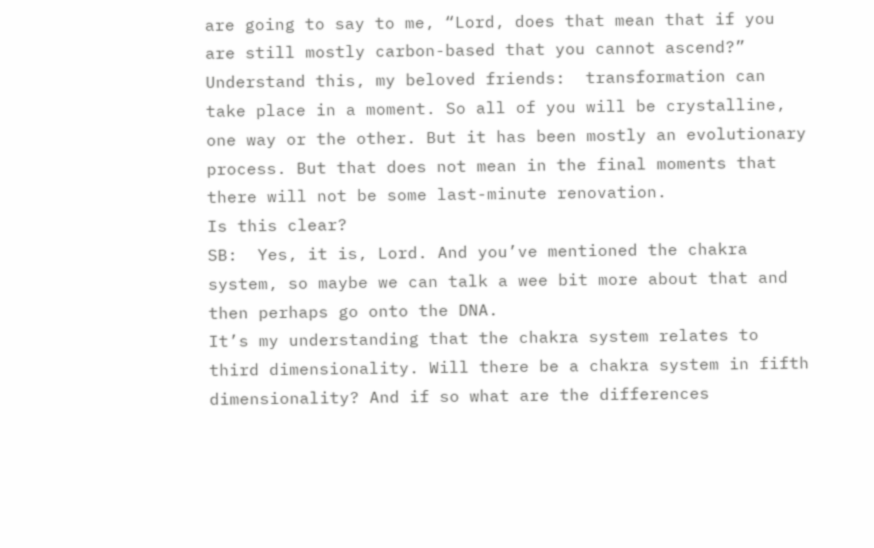are going to say to me, “Lord, does that mean that if you are still mostly carbon-based that you cannot ascend?”
Understand this, my beloved friends:  transformation can take place in a moment. So all of you will be crystalline, one way or the other. But it has been mostly an evolutionary process. But that does not mean in the final moments that there will not be some last-minute renovation.
Is this clear?
SB:  Yes, it is, Lord. And you’ve mentioned the chakra system, so maybe we can talk a wee bit more about that and then perhaps go onto the DNA.
It’s my understanding that the chakra system relates to third dimensionality. Will there be a chakra system in fifth dimensionality? And if so what are the differences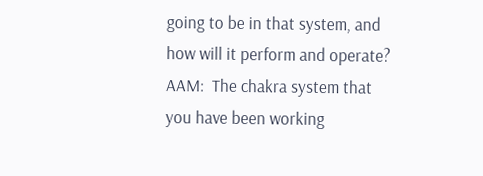going to be in that system, and how will it perform and operate?
AAM:  The chakra system that you have been working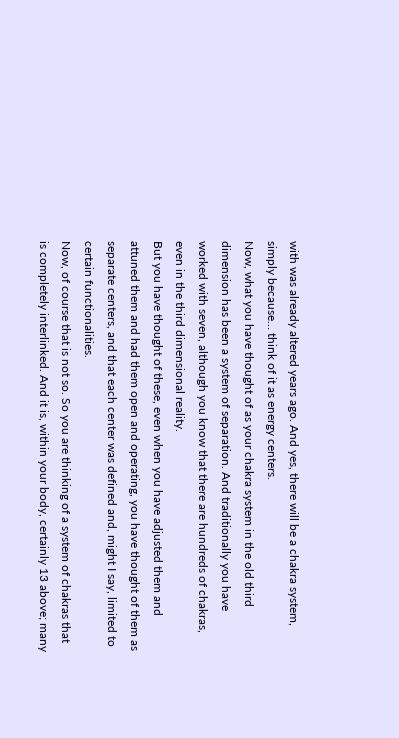with was already altered years ago. And yes, there will be a chakra system, simply because… think of it as energy centers.
Now, what you have thought of as your chakra system in the old third dimension has been a system of separation. And traditionally you have worked with seven, although you know that there are hundreds of chakras, even in the third dimensional reality.
But you have thought of these, even when you have adjusted them and attuned them and had them open and operating, you have thought of them as separate centers, and that each center was defined and, might I say, limited to certain functionalities.
Now, of course that is not so. So you are thinking of a system of chakras that is completely interlinked. And it is, within your body, certainly 13 above; many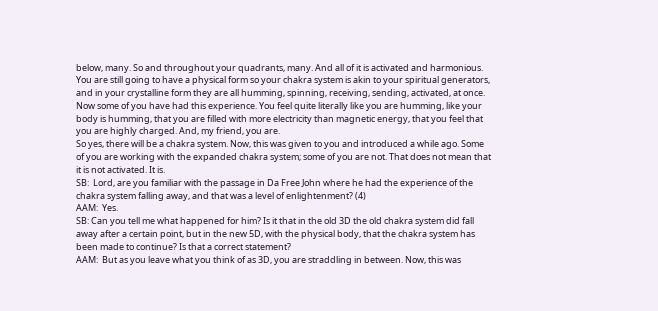below, many. So and throughout your quadrants, many. And all of it is activated and harmonious.
You are still going to have a physical form so your chakra system is akin to your spiritual generators, and in your crystalline form they are all humming, spinning, receiving, sending, activated, at once.
Now some of you have had this experience. You feel quite literally like you are humming, like your body is humming, that you are filled with more electricity than magnetic energy, that you feel that you are highly charged. And, my friend, you are.
So yes, there will be a chakra system. Now, this was given to you and introduced a while ago. Some of you are working with the expanded chakra system; some of you are not. That does not mean that it is not activated. It is.
SB:  Lord, are you familiar with the passage in Da Free John where he had the experience of the chakra system falling away, and that was a level of enlightenment? (4)
AAM:  Yes.
SB: Can you tell me what happened for him? Is it that in the old 3D the old chakra system did fall away after a certain point, but in the new 5D, with the physical body, that the chakra system has been made to continue? Is that a correct statement?
AAM:  But as you leave what you think of as 3D, you are straddling in between. Now, this was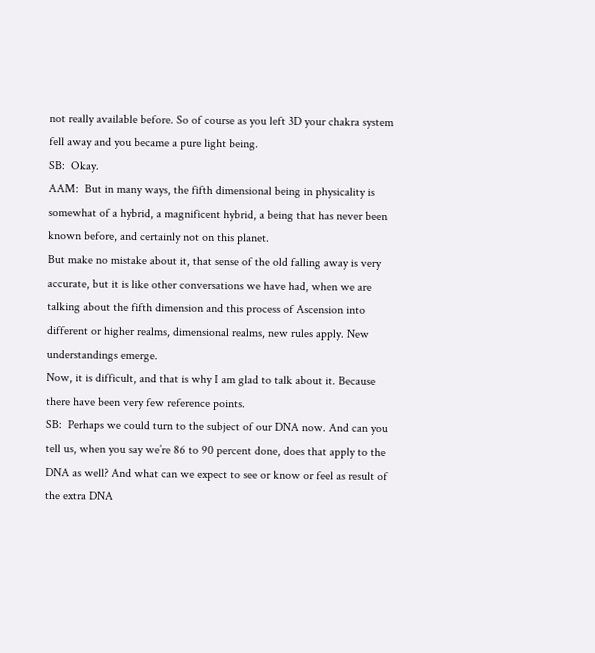not really available before. So of course as you left 3D your chakra system fell away and you became a pure light being.
SB:  Okay.
AAM:  But in many ways, the fifth dimensional being in physicality is somewhat of a hybrid, a magnificent hybrid, a being that has never been known before, and certainly not on this planet.
But make no mistake about it, that sense of the old falling away is very accurate, but it is like other conversations we have had, when we are talking about the fifth dimension and this process of Ascension into different or higher realms, dimensional realms, new rules apply. New understandings emerge.
Now, it is difficult, and that is why I am glad to talk about it. Because there have been very few reference points.
SB:  Perhaps we could turn to the subject of our DNA now. And can you tell us, when you say we’re 86 to 90 percent done, does that apply to the DNA as well? And what can we expect to see or know or feel as result of the extra DNA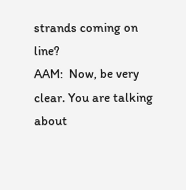strands coming on line?
AAM:  Now, be very clear. You are talking about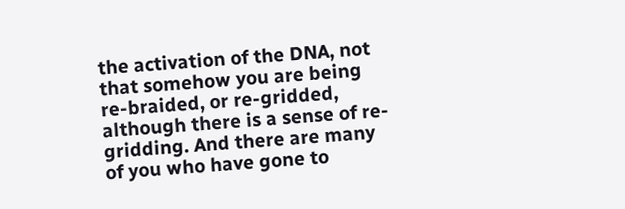the activation of the DNA, not that somehow you are being re-braided, or re-gridded, although there is a sense of re-gridding. And there are many of you who have gone to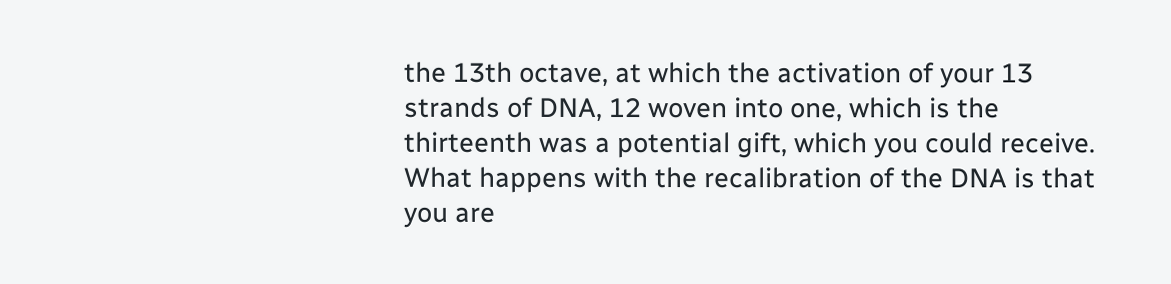the 13th octave, at which the activation of your 13 strands of DNA, 12 woven into one, which is the thirteenth was a potential gift, which you could receive.
What happens with the recalibration of the DNA is that you are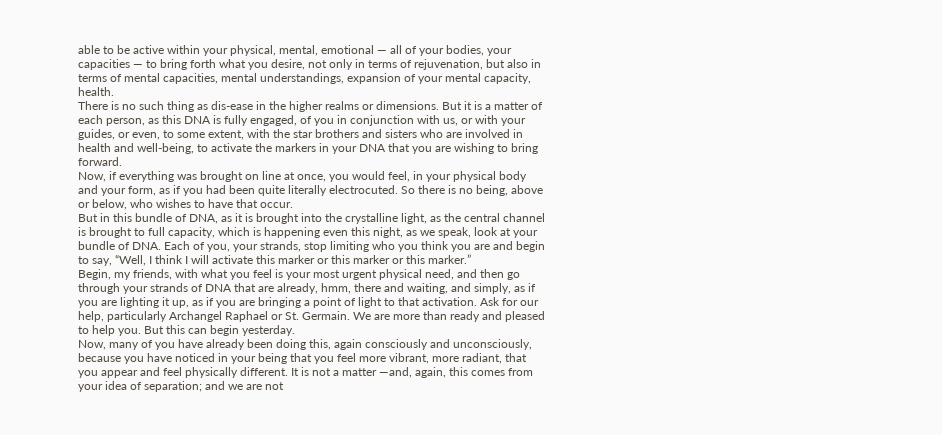able to be active within your physical, mental, emotional — all of your bodies, your capacities — to bring forth what you desire, not only in terms of rejuvenation, but also in terms of mental capacities, mental understandings, expansion of your mental capacity, health.
There is no such thing as dis-ease in the higher realms or dimensions. But it is a matter of each person, as this DNA is fully engaged, of you in conjunction with us, or with your guides, or even, to some extent, with the star brothers and sisters who are involved in health and well-being, to activate the markers in your DNA that you are wishing to bring forward.
Now, if everything was brought on line at once, you would feel, in your physical body and your form, as if you had been quite literally electrocuted. So there is no being, above or below, who wishes to have that occur.
But in this bundle of DNA, as it is brought into the crystalline light, as the central channel is brought to full capacity, which is happening even this night, as we speak, look at your bundle of DNA. Each of you, your strands, stop limiting who you think you are and begin to say, “Well, I think I will activate this marker or this marker or this marker.”
Begin, my friends, with what you feel is your most urgent physical need, and then go through your strands of DNA that are already, hmm, there and waiting, and simply, as if you are lighting it up, as if you are bringing a point of light to that activation. Ask for our help, particularly Archangel Raphael or St. Germain. We are more than ready and pleased to help you. But this can begin yesterday.
Now, many of you have already been doing this, again consciously and unconsciously, because you have noticed in your being that you feel more vibrant, more radiant, that you appear and feel physically different. It is not a matter —and, again, this comes from your idea of separation; and we are not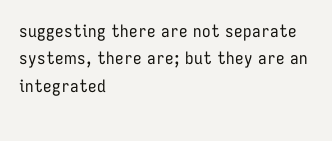suggesting there are not separate systems, there are; but they are an integrated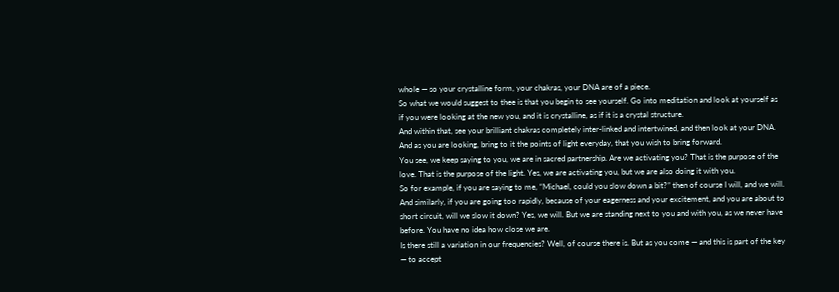whole — so your crystalline form, your chakras, your DNA are of a piece.
So what we would suggest to thee is that you begin to see yourself. Go into meditation and look at yourself as if you were looking at the new you, and it is crystalline, as if it is a crystal structure.
And within that, see your brilliant chakras completely inter-linked and intertwined, and then look at your DNA. And as you are looking, bring to it the points of light everyday, that you wish to bring forward.
You see, we keep saying to you, we are in sacred partnership. Are we activating you? That is the purpose of the love. That is the purpose of the light. Yes, we are activating you, but we are also doing it with you.
So for example, if you are saying to me, “Michael, could you slow down a bit?” then of course I will, and we will. And similarly, if you are going too rapidly, because of your eagerness and your excitement, and you are about to short circuit, will we slow it down? Yes, we will. But we are standing next to you and with you, as we never have before. You have no idea how close we are.
Is there still a variation in our frequencies? Well, of course there is. But as you come — and this is part of the key — to accept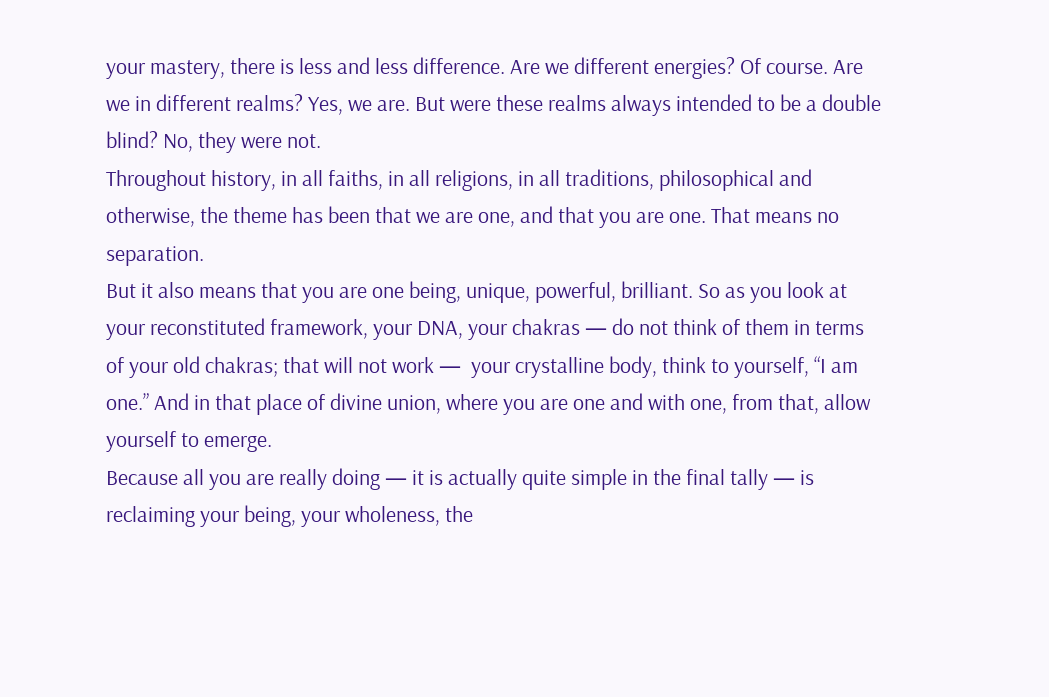your mastery, there is less and less difference. Are we different energies? Of course. Are we in different realms? Yes, we are. But were these realms always intended to be a double blind? No, they were not.
Throughout history, in all faiths, in all religions, in all traditions, philosophical and otherwise, the theme has been that we are one, and that you are one. That means no separation.
But it also means that you are one being, unique, powerful, brilliant. So as you look at your reconstituted framework, your DNA, your chakras — do not think of them in terms of your old chakras; that will not work —  your crystalline body, think to yourself, “I am one.” And in that place of divine union, where you are one and with one, from that, allow yourself to emerge.
Because all you are really doing — it is actually quite simple in the final tally — is reclaiming your being, your wholeness, the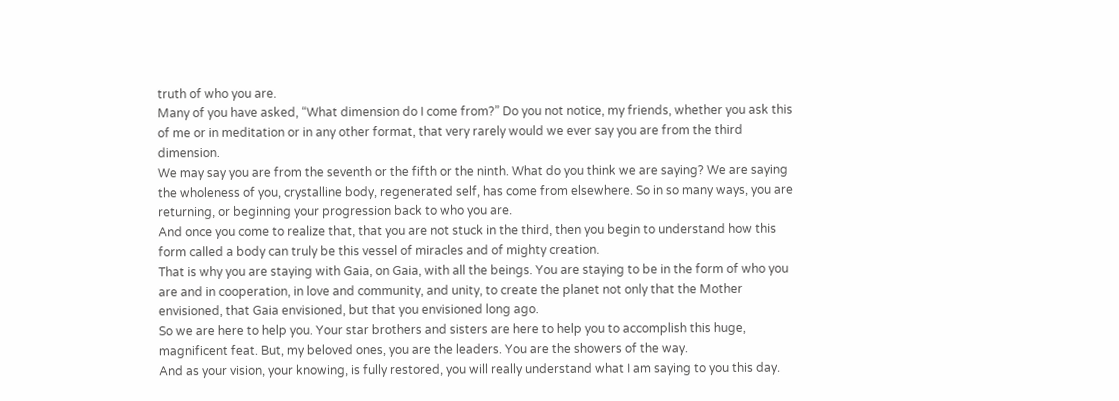truth of who you are.
Many of you have asked, “What dimension do I come from?” Do you not notice, my friends, whether you ask this of me or in meditation or in any other format, that very rarely would we ever say you are from the third dimension.
We may say you are from the seventh or the fifth or the ninth. What do you think we are saying? We are saying the wholeness of you, crystalline body, regenerated self, has come from elsewhere. So in so many ways, you are returning, or beginning your progression back to who you are.
And once you come to realize that, that you are not stuck in the third, then you begin to understand how this form called a body can truly be this vessel of miracles and of mighty creation.
That is why you are staying with Gaia, on Gaia, with all the beings. You are staying to be in the form of who you are and in cooperation, in love and community, and unity, to create the planet not only that the Mother envisioned, that Gaia envisioned, but that you envisioned long ago.
So we are here to help you. Your star brothers and sisters are here to help you to accomplish this huge, magnificent feat. But, my beloved ones, you are the leaders. You are the showers of the way.
And as your vision, your knowing, is fully restored, you will really understand what I am saying to you this day.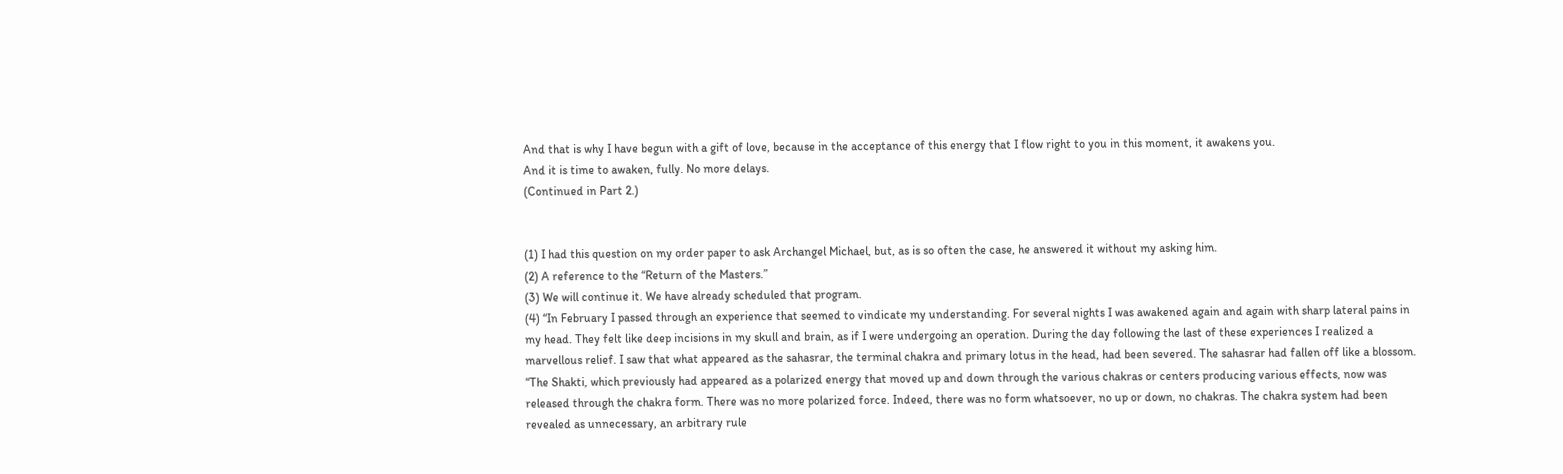And that is why I have begun with a gift of love, because in the acceptance of this energy that I flow right to you in this moment, it awakens you.
And it is time to awaken, fully. No more delays.
(Continued in Part 2.)


(1) I had this question on my order paper to ask Archangel Michael, but, as is so often the case, he answered it without my asking him.
(2) A reference to the “Return of the Masters.”
(3) We will continue it. We have already scheduled that program.
(4) “In February I passed through an experience that seemed to vindicate my understanding. For several nights I was awakened again and again with sharp lateral pains in my head. They felt like deep incisions in my skull and brain, as if I were undergoing an operation. During the day following the last of these experiences I realized a marvellous relief. I saw that what appeared as the sahasrar, the terminal chakra and primary lotus in the head, had been severed. The sahasrar had fallen off like a blossom.
“The Shakti, which previously had appeared as a polarized energy that moved up and down through the various chakras or centers producing various effects, now was released through the chakra form. There was no more polarized force. Indeed, there was no form whatsoever, no up or down, no chakras. The chakra system had been revealed as unnecessary, an arbitrary rule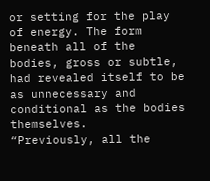or setting for the play of energy. The form beneath all of the bodies, gross or subtle, had revealed itself to be as unnecessary and conditional as the bodies themselves.
“Previously, all the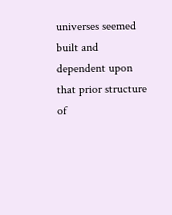universes seemed built and dependent upon that prior structure of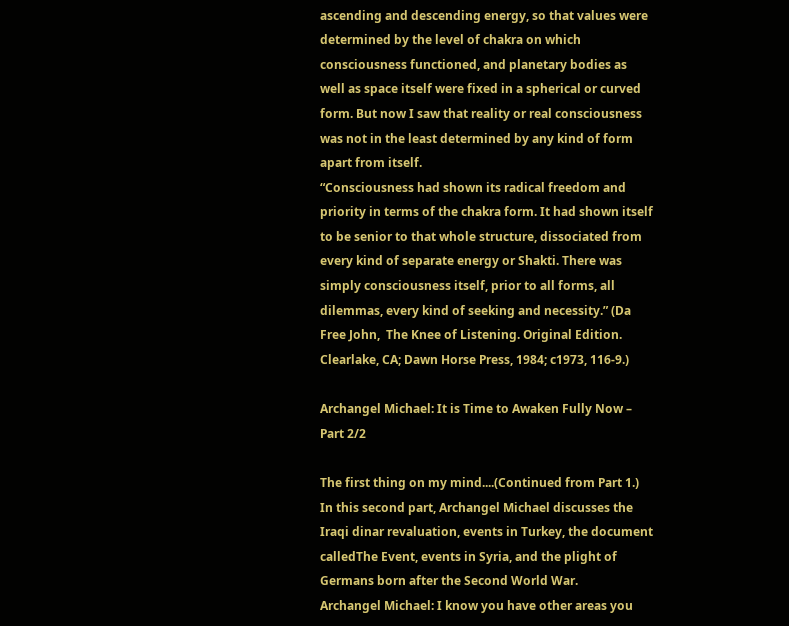ascending and descending energy, so that values were determined by the level of chakra on which consciousness functioned, and planetary bodies as well as space itself were fixed in a spherical or curved form. But now I saw that reality or real consciousness was not in the least determined by any kind of form apart from itself.
“Consciousness had shown its radical freedom and priority in terms of the chakra form. It had shown itself to be senior to that whole structure, dissociated from every kind of separate energy or Shakti. There was simply consciousness itself, prior to all forms, all dilemmas, every kind of seeking and necessity.” (Da Free John,  The Knee of Listening. Original Edition. Clearlake, CA; Dawn Horse Press, 1984; c1973, 116-9.)

Archangel Michael: It is Time to Awaken Fully Now – Part 2/2

The first thing on my mind....(Continued from Part 1.)
In this second part, Archangel Michael discusses the Iraqi dinar revaluation, events in Turkey, the document calledThe Event, events in Syria, and the plight of Germans born after the Second World War.
Archangel Michael: I know you have other areas you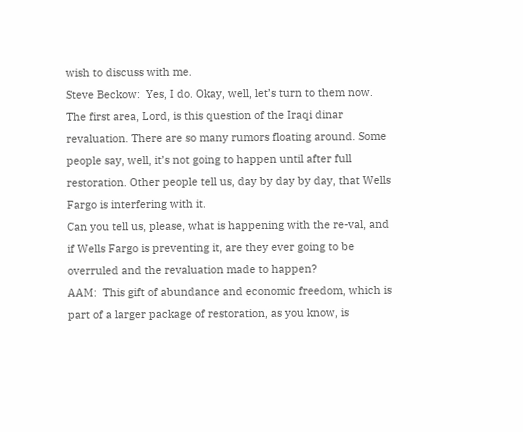wish to discuss with me.
Steve Beckow:  Yes, I do. Okay, well, let’s turn to them now.
The first area, Lord, is this question of the Iraqi dinar revaluation. There are so many rumors floating around. Some people say, well, it’s not going to happen until after full restoration. Other people tell us, day by day by day, that Wells Fargo is interfering with it.
Can you tell us, please, what is happening with the re-val, and if Wells Fargo is preventing it, are they ever going to be overruled and the revaluation made to happen?
AAM:  This gift of abundance and economic freedom, which is part of a larger package of restoration, as you know, is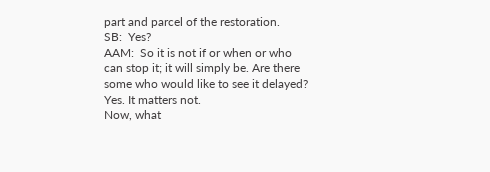part and parcel of the restoration.
SB:  Yes?
AAM:  So it is not if or when or who can stop it; it will simply be. Are there some who would like to see it delayed? Yes. It matters not.
Now, what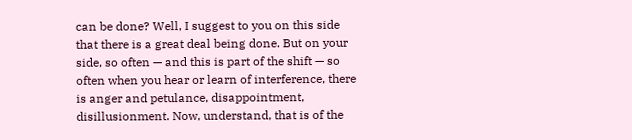can be done? Well, I suggest to you on this side that there is a great deal being done. But on your side, so often — and this is part of the shift — so often when you hear or learn of interference, there is anger and petulance, disappointment, disillusionment. Now, understand, that is of the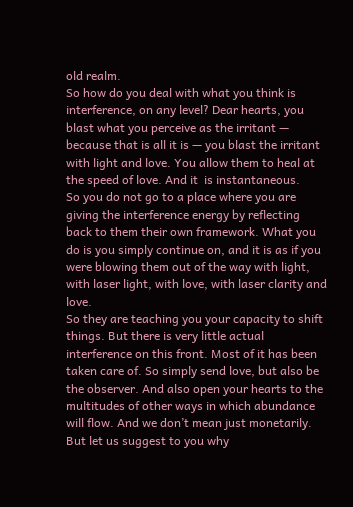old realm.
So how do you deal with what you think is interference, on any level? Dear hearts, you blast what you perceive as the irritant — because that is all it is — you blast the irritant with light and love. You allow them to heal at the speed of love. And it  is instantaneous.
So you do not go to a place where you are giving the interference energy by reflecting back to them their own framework. What you do is you simply continue on, and it is as if you were blowing them out of the way with light, with laser light, with love, with laser clarity and love.
So they are teaching you your capacity to shift things. But there is very little actual interference on this front. Most of it has been taken care of. So simply send love, but also be the observer. And also open your hearts to the multitudes of other ways in which abundance will flow. And we don’t mean just monetarily.
But let us suggest to you why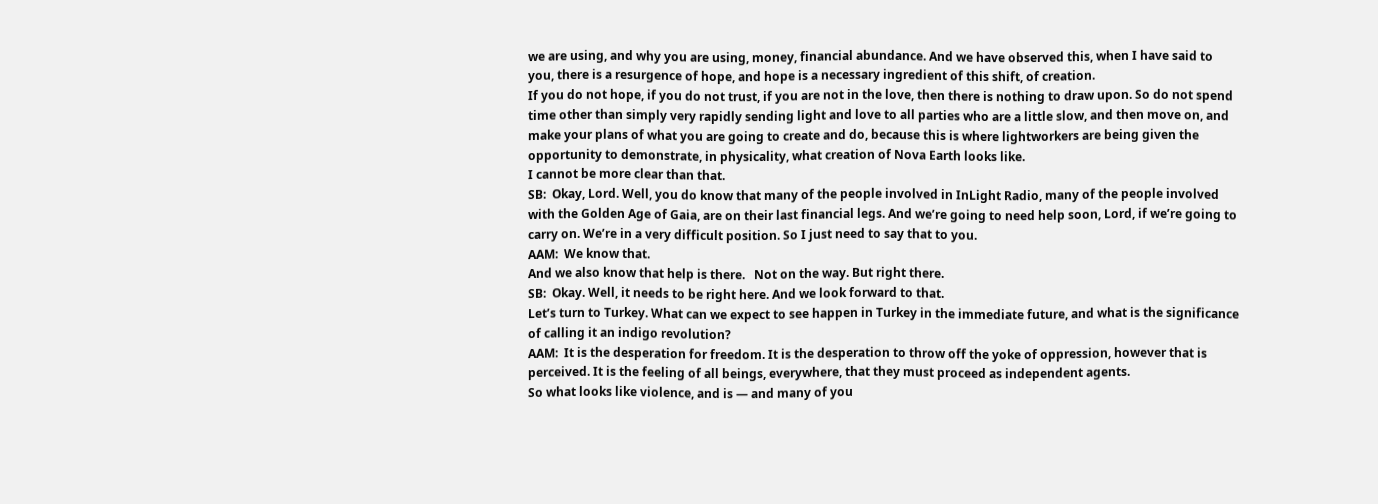we are using, and why you are using, money, financial abundance. And we have observed this, when I have said to you, there is a resurgence of hope, and hope is a necessary ingredient of this shift, of creation.
If you do not hope, if you do not trust, if you are not in the love, then there is nothing to draw upon. So do not spend time other than simply very rapidly sending light and love to all parties who are a little slow, and then move on, and make your plans of what you are going to create and do, because this is where lightworkers are being given the opportunity to demonstrate, in physicality, what creation of Nova Earth looks like.
I cannot be more clear than that.
SB:  Okay, Lord. Well, you do know that many of the people involved in InLight Radio, many of the people involved with the Golden Age of Gaia, are on their last financial legs. And we’re going to need help soon, Lord, if we’re going to carry on. We’re in a very difficult position. So I just need to say that to you.
AAM:  We know that.
And we also know that help is there.   Not on the way. But right there.
SB:  Okay. Well, it needs to be right here. And we look forward to that.
Let’s turn to Turkey. What can we expect to see happen in Turkey in the immediate future, and what is the significance of calling it an indigo revolution?
AAM:  It is the desperation for freedom. It is the desperation to throw off the yoke of oppression, however that is perceived. It is the feeling of all beings, everywhere, that they must proceed as independent agents.
So what looks like violence, and is — and many of you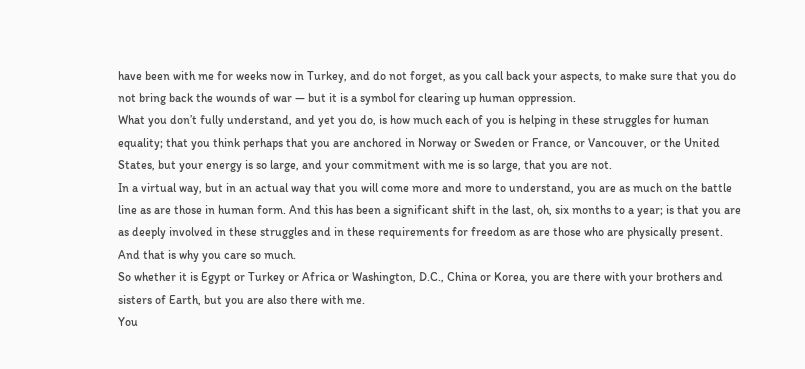have been with me for weeks now in Turkey, and do not forget, as you call back your aspects, to make sure that you do not bring back the wounds of war — but it is a symbol for clearing up human oppression.
What you don’t fully understand, and yet you do, is how much each of you is helping in these struggles for human equality; that you think perhaps that you are anchored in Norway or Sweden or France, or Vancouver, or the United States, but your energy is so large, and your commitment with me is so large, that you are not.
In a virtual way, but in an actual way that you will come more and more to understand, you are as much on the battle line as are those in human form. And this has been a significant shift in the last, oh, six months to a year; is that you are as deeply involved in these struggles and in these requirements for freedom as are those who are physically present. And that is why you care so much.
So whether it is Egypt or Turkey or Africa or Washington, D.C., China or Korea, you are there with your brothers and sisters of Earth, but you are also there with me.
You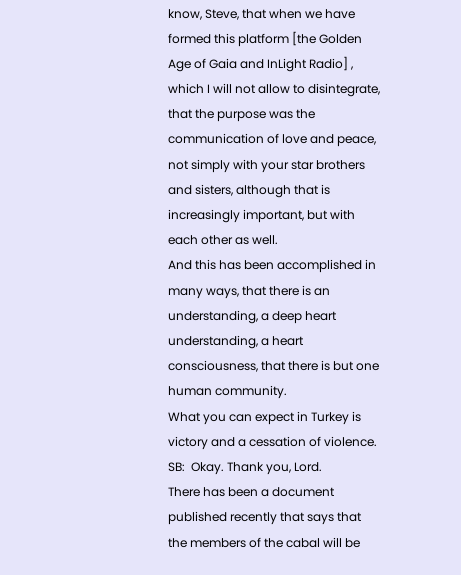know, Steve, that when we have formed this platform [the Golden Age of Gaia and InLight Radio] , which I will not allow to disintegrate, that the purpose was the communication of love and peace, not simply with your star brothers and sisters, although that is increasingly important, but with each other as well.
And this has been accomplished in many ways, that there is an understanding, a deep heart understanding, a heart consciousness, that there is but one human community.
What you can expect in Turkey is victory and a cessation of violence.
SB:  Okay. Thank you, Lord.
There has been a document published recently that says that the members of the cabal will be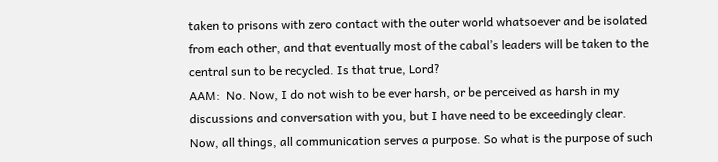taken to prisons with zero contact with the outer world whatsoever and be isolated from each other, and that eventually most of the cabal’s leaders will be taken to the central sun to be recycled. Is that true, Lord?
AAM:  No. Now, I do not wish to be ever harsh, or be perceived as harsh in my discussions and conversation with you, but I have need to be exceedingly clear.
Now, all things, all communication serves a purpose. So what is the purpose of such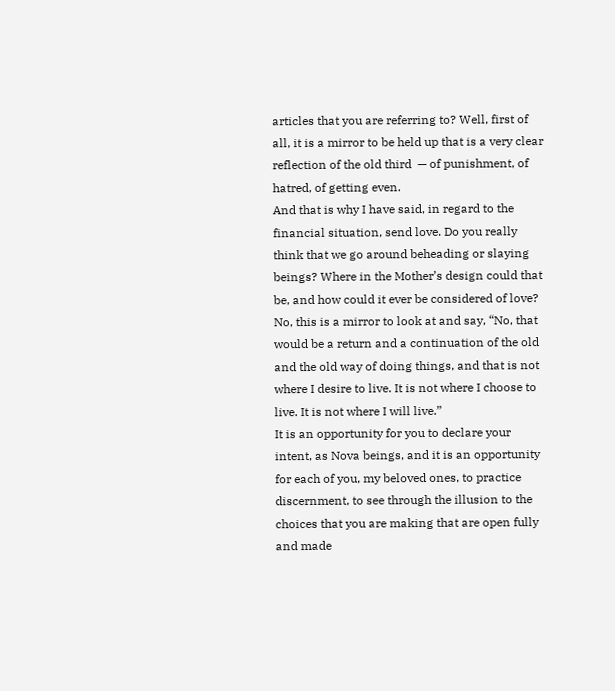articles that you are referring to? Well, first of all, it is a mirror to be held up that is a very clear reflection of the old third  — of punishment, of hatred, of getting even.
And that is why I have said, in regard to the financial situation, send love. Do you really think that we go around beheading or slaying beings? Where in the Mother’s design could that be, and how could it ever be considered of love?
No, this is a mirror to look at and say, “No, that would be a return and a continuation of the old and the old way of doing things, and that is not where I desire to live. It is not where I choose to live. It is not where I will live.”
It is an opportunity for you to declare your intent, as Nova beings, and it is an opportunity for each of you, my beloved ones, to practice discernment, to see through the illusion to the choices that you are making that are open fully and made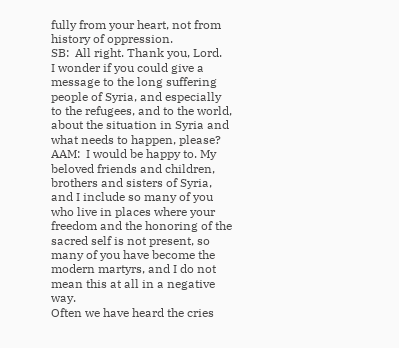fully from your heart, not from history of oppression.
SB:  All right. Thank you, Lord.
I wonder if you could give a message to the long suffering people of Syria, and especially to the refugees, and to the world, about the situation in Syria and what needs to happen, please?
AAM:  I would be happy to. My beloved friends and children, brothers and sisters of Syria, and I include so many of you who live in places where your freedom and the honoring of the sacred self is not present, so many of you have become the modern martyrs, and I do not mean this at all in a negative way.
Often we have heard the cries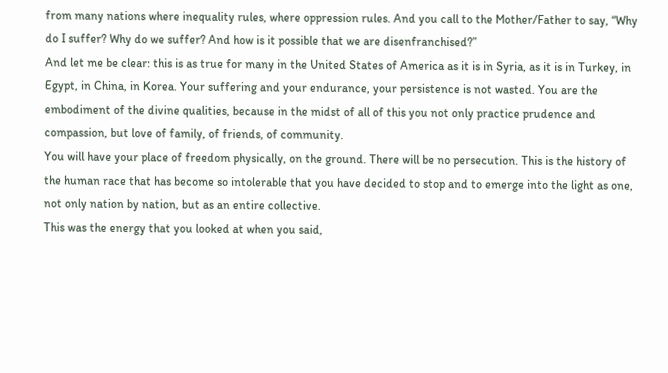from many nations where inequality rules, where oppression rules. And you call to the Mother/Father to say, “Why do I suffer? Why do we suffer? And how is it possible that we are disenfranchised?”
And let me be clear: this is as true for many in the United States of America as it is in Syria, as it is in Turkey, in Egypt, in China, in Korea. Your suffering and your endurance, your persistence is not wasted. You are the embodiment of the divine qualities, because in the midst of all of this you not only practice prudence and compassion, but love of family, of friends, of community.
You will have your place of freedom physically, on the ground. There will be no persecution. This is the history of the human race that has become so intolerable that you have decided to stop and to emerge into the light as one, not only nation by nation, but as an entire collective.
This was the energy that you looked at when you said,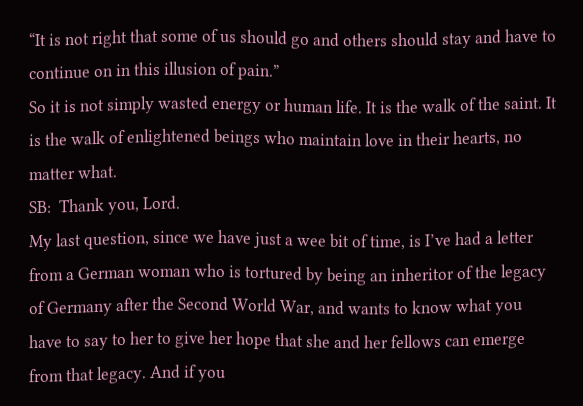“It is not right that some of us should go and others should stay and have to continue on in this illusion of pain.”
So it is not simply wasted energy or human life. It is the walk of the saint. It is the walk of enlightened beings who maintain love in their hearts, no matter what.
SB:  Thank you, Lord.
My last question, since we have just a wee bit of time, is I’ve had a letter from a German woman who is tortured by being an inheritor of the legacy of Germany after the Second World War, and wants to know what you have to say to her to give her hope that she and her fellows can emerge from that legacy. And if you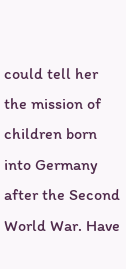could tell her the mission of children born into Germany after the Second World War. Have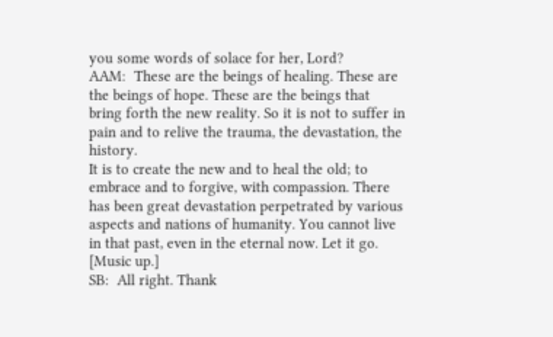you some words of solace for her, Lord?
AAM:  These are the beings of healing. These are the beings of hope. These are the beings that bring forth the new reality. So it is not to suffer in pain and to relive the trauma, the devastation, the history.
It is to create the new and to heal the old; to embrace and to forgive, with compassion. There has been great devastation perpetrated by various aspects and nations of humanity. You cannot live in that past, even in the eternal now. Let it go.
[Music up.]
SB:  All right. Thank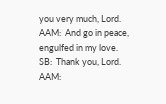you very much, Lord.
AAM:  And go in peace, engulfed in my love.
SB:  Thank you, Lord.
AAM: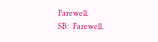Farewell.
SB:  Farewell.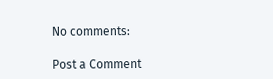No comments:

Post a Comment